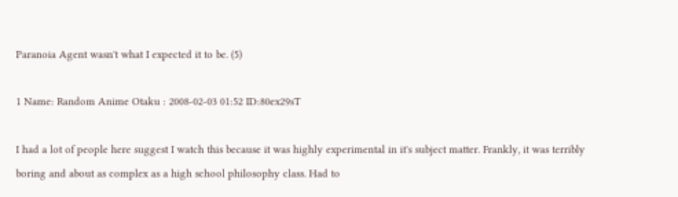Paranoia Agent wasn't what I expected it to be. (5)

1 Name: Random Anime Otaku : 2008-02-03 01:52 ID:80ex29sT

I had a lot of people here suggest I watch this because it was highly experimental in it's subject matter. Frankly, it was terribly boring and about as complex as a high school philosophy class. Had to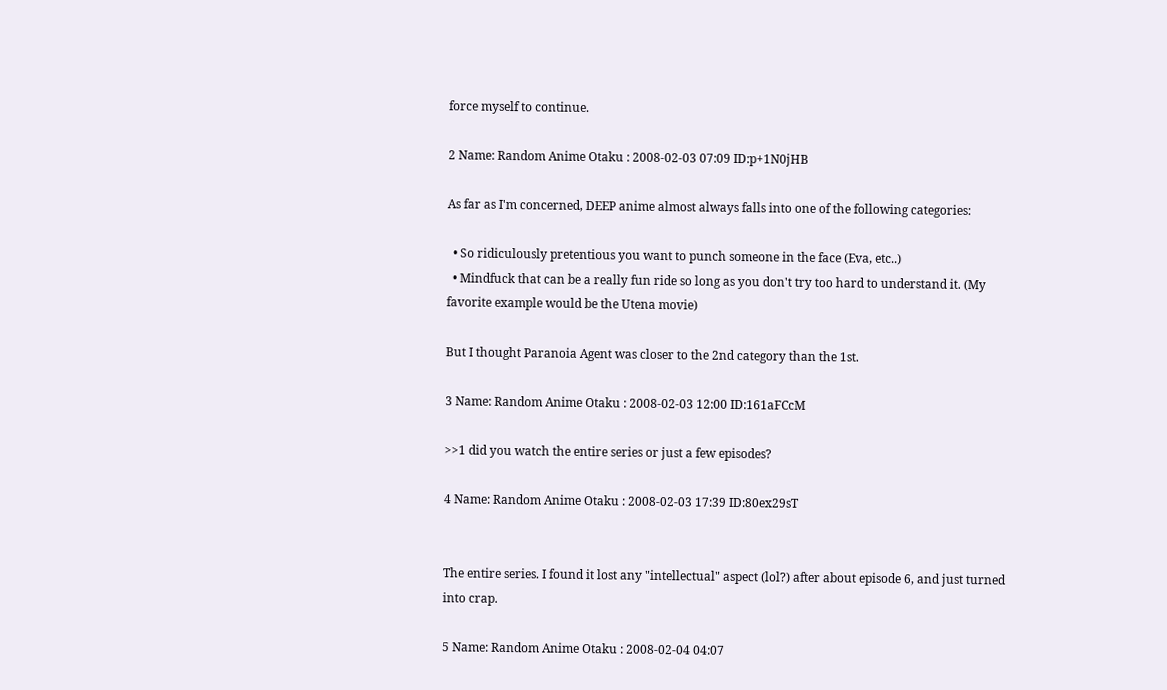force myself to continue.

2 Name: Random Anime Otaku : 2008-02-03 07:09 ID:p+1N0jHB

As far as I'm concerned, DEEP anime almost always falls into one of the following categories:

  • So ridiculously pretentious you want to punch someone in the face (Eva, etc..)
  • Mindfuck that can be a really fun ride so long as you don't try too hard to understand it. (My favorite example would be the Utena movie)

But I thought Paranoia Agent was closer to the 2nd category than the 1st.

3 Name: Random Anime Otaku : 2008-02-03 12:00 ID:161aFCcM

>>1 did you watch the entire series or just a few episodes?

4 Name: Random Anime Otaku : 2008-02-03 17:39 ID:80ex29sT


The entire series. I found it lost any "intellectual" aspect (lol?) after about episode 6, and just turned into crap.

5 Name: Random Anime Otaku : 2008-02-04 04:07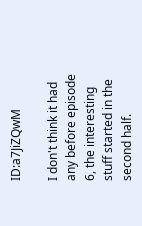ID:a7JiZQwM

I don't think it had any before episode 6, the interesting stuff started in the second half.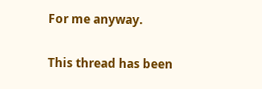For me anyway.

This thread has been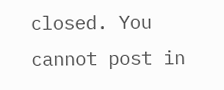closed. You cannot post in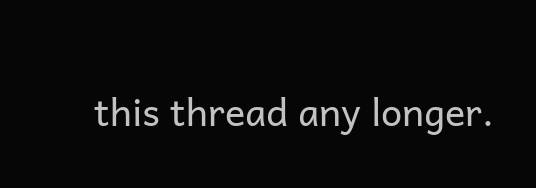this thread any longer.